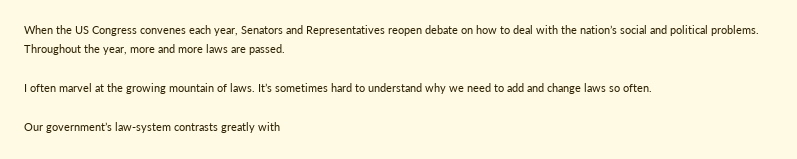When the US Congress convenes each year, Senators and Representatives reopen debate on how to deal with the nation’s social and political problems. Throughout the year, more and more laws are passed.

I often marvel at the growing mountain of laws. It’s sometimes hard to understand why we need to add and change laws so often.

Our government’s law-system contrasts greatly with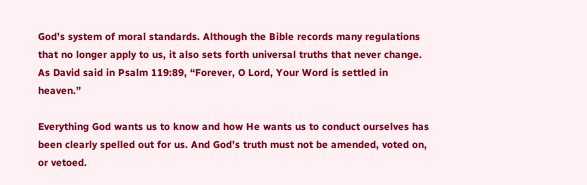God’s system of moral standards. Although the Bible records many regulations that no longer apply to us, it also sets forth universal truths that never change. As David said in Psalm 119:89, “Forever, O Lord, Your Word is settled in heaven.”

Everything God wants us to know and how He wants us to conduct ourselves has been clearly spelled out for us. And God’s truth must not be amended, voted on, or vetoed.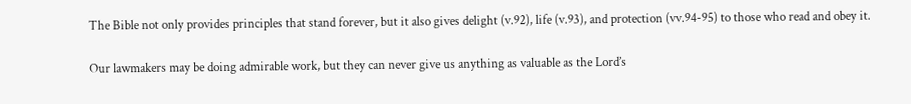The Bible not only provides principles that stand forever, but it also gives delight (v.92), life (v.93), and protection (vv.94-95) to those who read and obey it.

Our lawmakers may be doing admirable work, but they can never give us anything as valuable as the Lord’s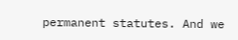permanent statutes. And we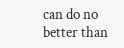can do no better than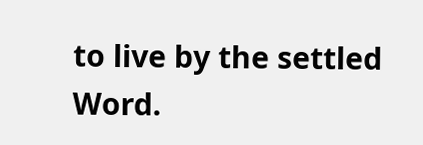to live by the settled Word.